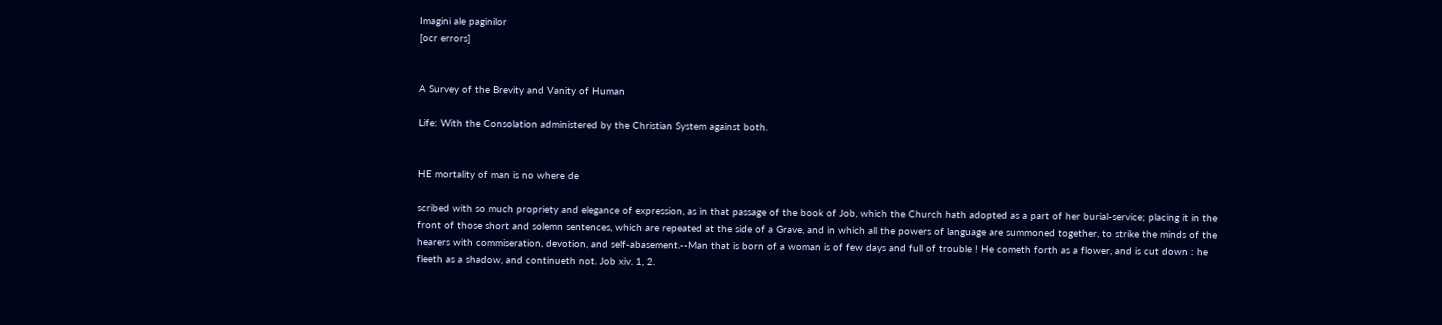Imagini ale paginilor
[ocr errors]


A Survey of the Brevity and Vanity of Human

Life: With the Consolation administered by the Christian System against both.


HE mortality of man is no where de

scribed with so much propriety and elegance of expression, as in that passage of the book of Job, which the Church hath adopted as a part of her burial-service; placing it in the front of those short and solemn sentences, which are repeated at the side of a Grave, and in which all the powers of language are summoned together, to strike the minds of the hearers with commiseration, devotion, and self-abasement.--Man that is born of a woman is of few days and full of trouble ! He cometh forth as a flower, and is cut down : he fleeth as a shadow, and continueth not. Job xiv. 1, 2.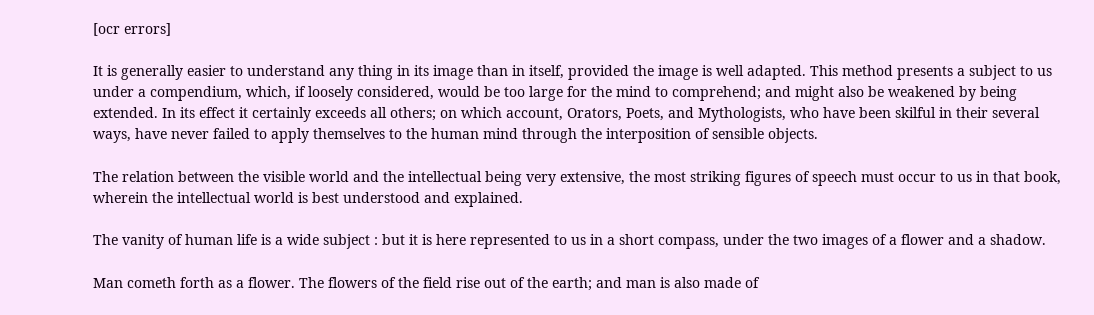[ocr errors]

It is generally easier to understand any thing in its image than in itself, provided the image is well adapted. This method presents a subject to us under a compendium, which, if loosely considered, would be too large for the mind to comprehend; and might also be weakened by being extended. In its effect it certainly exceeds all others; on which account, Orators, Poets, and Mythologists, who have been skilful in their several ways, have never failed to apply themselves to the human mind through the interposition of sensible objects.

The relation between the visible world and the intellectual being very extensive, the most striking figures of speech must occur to us in that book, wherein the intellectual world is best understood and explained.

The vanity of human life is a wide subject : but it is here represented to us in a short compass, under the two images of a flower and a shadow.

Man cometh forth as a flower. The flowers of the field rise out of the earth; and man is also made of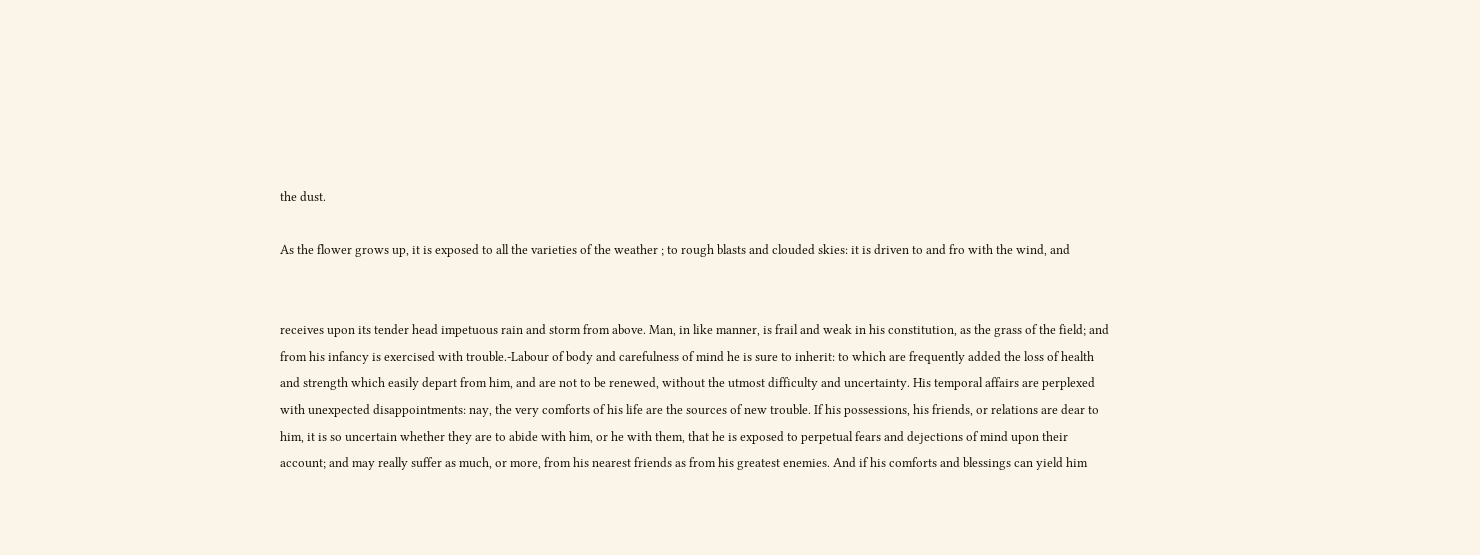the dust.

As the flower grows up, it is exposed to all the varieties of the weather ; to rough blasts and clouded skies: it is driven to and fro with the wind, and


receives upon its tender head impetuous rain and storm from above. Man, in like manner, is frail and weak in his constitution, as the grass of the field; and from his infancy is exercised with trouble.-Labour of body and carefulness of mind he is sure to inherit: to which are frequently added the loss of health and strength which easily depart from him, and are not to be renewed, without the utmost difficulty and uncertainty. His temporal affairs are perplexed with unexpected disappointments: nay, the very comforts of his life are the sources of new trouble. If his possessions, his friends, or relations are dear to him, it is so uncertain whether they are to abide with him, or he with them, that he is exposed to perpetual fears and dejections of mind upon their account; and may really suffer as much, or more, from his nearest friends as from his greatest enemies. And if his comforts and blessings can yield him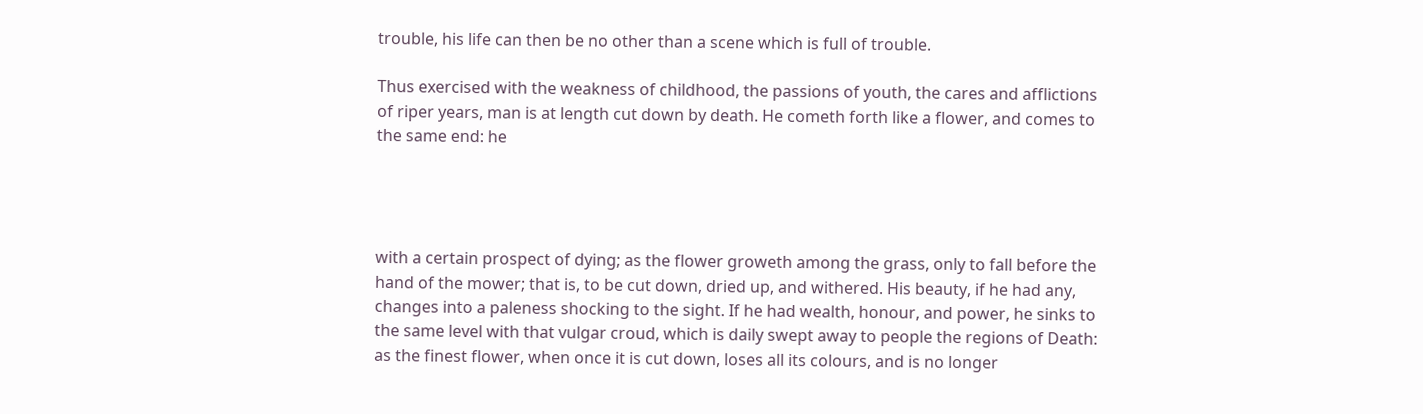trouble, his life can then be no other than a scene which is full of trouble.

Thus exercised with the weakness of childhood, the passions of youth, the cares and afflictions of riper years, man is at length cut down by death. He cometh forth like a flower, and comes to the same end: he




with a certain prospect of dying; as the flower groweth among the grass, only to fall before the hand of the mower; that is, to be cut down, dried up, and withered. His beauty, if he had any, changes into a paleness shocking to the sight. If he had wealth, honour, and power, he sinks to the same level with that vulgar croud, which is daily swept away to people the regions of Death: as the finest flower, when once it is cut down, loses all its colours, and is no longer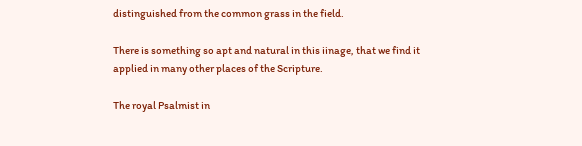distinguished from the common grass in the field.

There is something so apt and natural in this iinage, that we find it applied in many other places of the Scripture.

The royal Psalmist in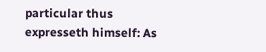particular thus expresseth himself: As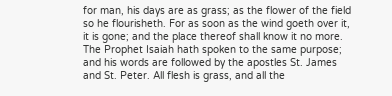for man, his days are as grass; as the flower of the field so he flourisheth. For as soon as the wind goeth over it, it is gone; and the place thereof shall know it no more. The Prophet Isaiah hath spoken to the same purpose; and his words are followed by the apostles St. James and St. Peter. All flesh is grass, and all the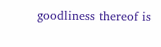goodliness thereof is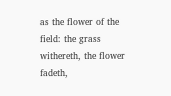as the flower of the field: the grass withereth, the flower fadeth,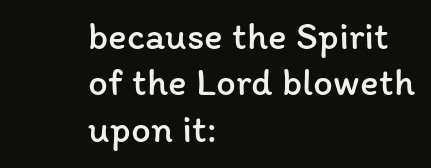because the Spirit of the Lord bloweth upon it: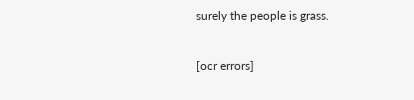surely the people is grass.


[ocr errors]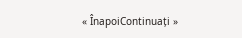« ÎnapoiContinuați »